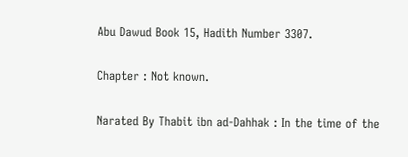Abu Dawud Book 15, Hadith Number 3307.

Chapter : Not known.

Narated By Thabit ibn ad-Dahhak : In the time of the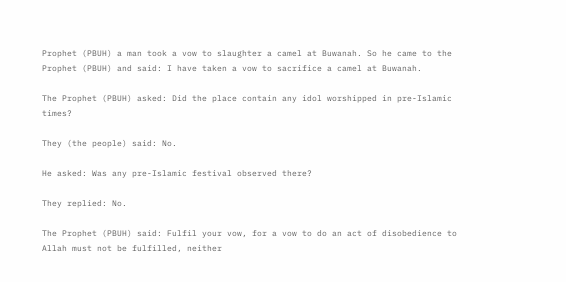Prophet (PBUH) a man took a vow to slaughter a camel at Buwanah. So he came to the Prophet (PBUH) and said: I have taken a vow to sacrifice a camel at Buwanah.

The Prophet (PBUH) asked: Did the place contain any idol worshipped in pre-Islamic times?

They (the people) said: No.

He asked: Was any pre-Islamic festival observed there?

They replied: No.

The Prophet (PBUH) said: Fulfil your vow, for a vow to do an act of disobedience to Allah must not be fulfilled, neither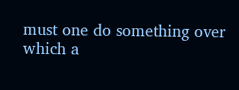must one do something over which a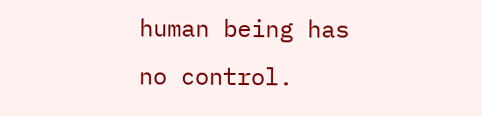human being has no control.